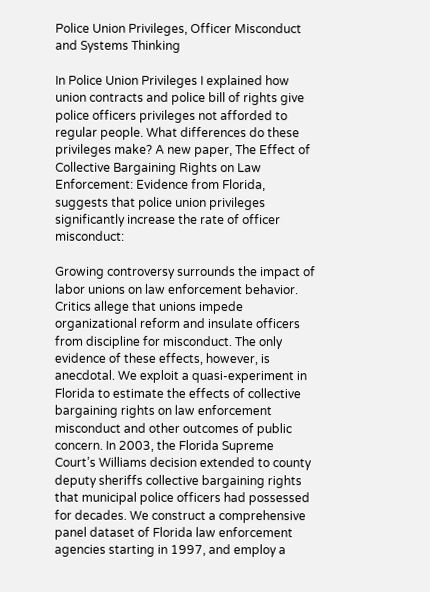Police Union Privileges, Officer Misconduct and Systems Thinking

In Police Union Privileges I explained how union contracts and police bill of rights give police officers privileges not afforded to regular people. What differences do these privileges make? A new paper, The Effect of Collective Bargaining Rights on Law Enforcement: Evidence from Florida, suggests that police union privileges significantly increase the rate of officer misconduct:

Growing controversy surrounds the impact of labor unions on law enforcement behavior. Critics allege that unions impede organizational reform and insulate officers from discipline for misconduct. The only evidence of these effects, however, is anecdotal. We exploit a quasi-experiment in Florida to estimate the effects of collective bargaining rights on law enforcement misconduct and other outcomes of public concern. In 2003, the Florida Supreme Court’s Williams decision extended to county deputy sheriffs collective bargaining rights that municipal police officers had possessed for decades. We construct a comprehensive panel dataset of Florida law enforcement agencies starting in 1997, and employ a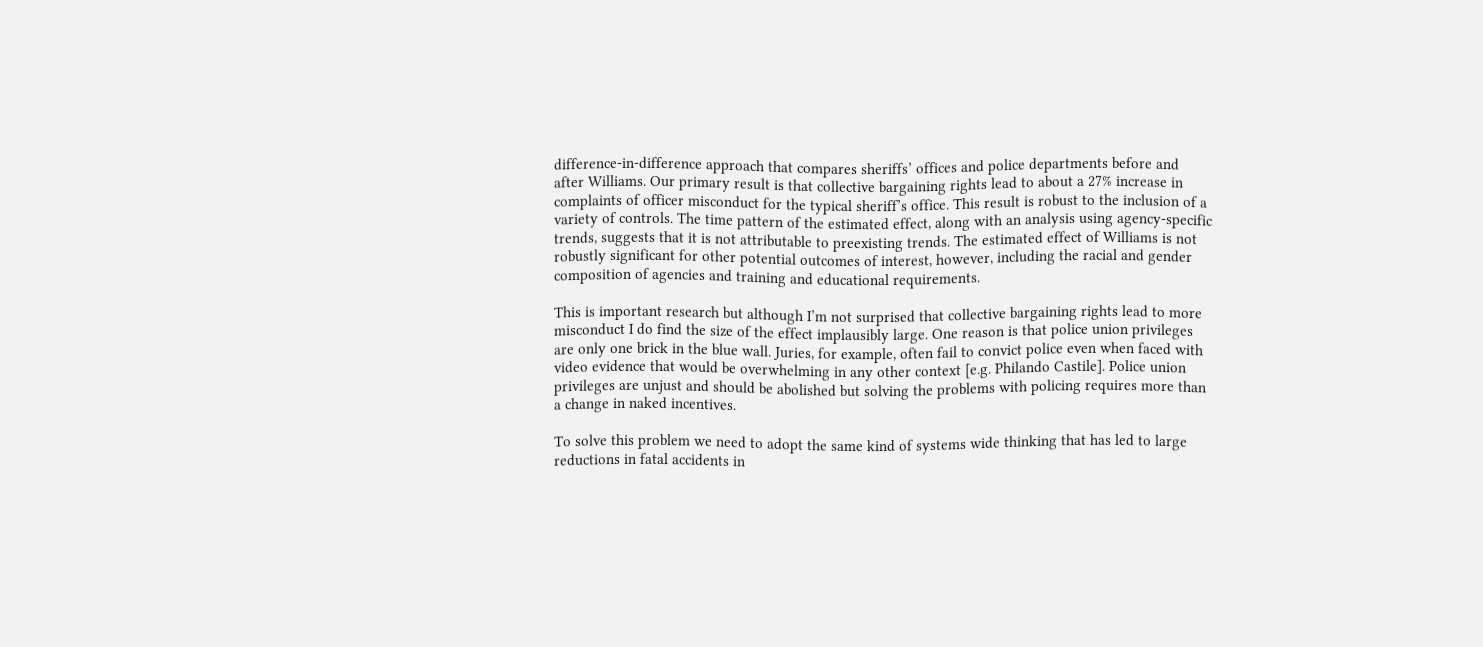difference-in-difference approach that compares sheriffs’ offices and police departments before and after Williams. Our primary result is that collective bargaining rights lead to about a 27% increase in complaints of officer misconduct for the typical sheriff’s office. This result is robust to the inclusion of a variety of controls. The time pattern of the estimated effect, along with an analysis using agency-specific trends, suggests that it is not attributable to preexisting trends. The estimated effect of Williams is not robustly significant for other potential outcomes of interest, however, including the racial and gender composition of agencies and training and educational requirements.

This is important research but although I’m not surprised that collective bargaining rights lead to more misconduct I do find the size of the effect implausibly large. One reason is that police union privileges are only one brick in the blue wall. Juries, for example, often fail to convict police even when faced with video evidence that would be overwhelming in any other context [e.g. Philando Castile]. Police union privileges are unjust and should be abolished but solving the problems with policing requires more than a change in naked incentives.

To solve this problem we need to adopt the same kind of systems wide thinking that has led to large reductions in fatal accidents in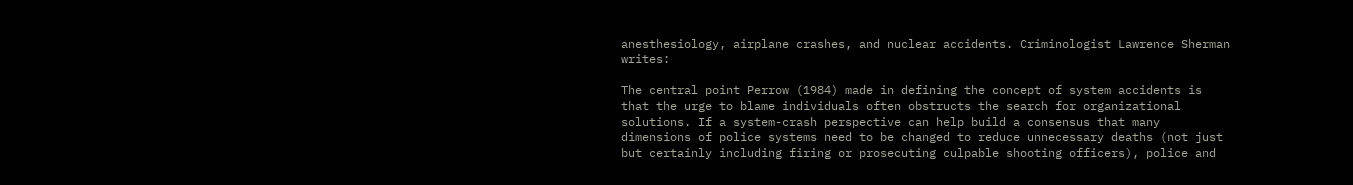anesthesiology, airplane crashes, and nuclear accidents. Criminologist Lawrence Sherman writes:

The central point Perrow (1984) made in defining the concept of system accidents is that the urge to blame individuals often obstructs the search for organizational solutions. If a system-crash perspective can help build a consensus that many dimensions of police systems need to be changed to reduce unnecessary deaths (not just but certainly including firing or prosecuting culpable shooting officers), police and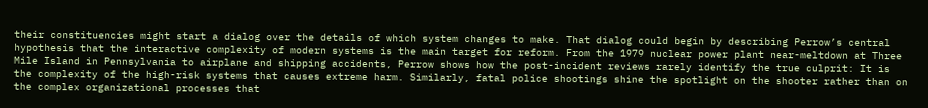their constituencies might start a dialog over the details of which system changes to make. That dialog could begin by describing Perrow’s central hypothesis that the interactive complexity of modern systems is the main target for reform. From the 1979 nuclear power plant near-meltdown at Three Mile Island in Pennsylvania to airplane and shipping accidents, Perrow shows how the post-incident reviews rarely identify the true culprit: It is the complexity of the high-risk systems that causes extreme harm. Similarly, fatal police shootings shine the spotlight on the shooter rather than on the complex organizational processes that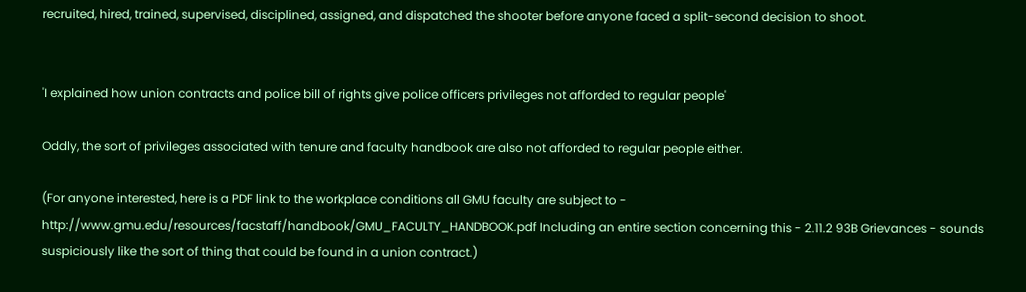recruited, hired, trained, supervised, disciplined, assigned, and dispatched the shooter before anyone faced a split-second decision to shoot.


'I explained how union contracts and police bill of rights give police officers privileges not afforded to regular people'

Oddly, the sort of privileges associated with tenure and faculty handbook are also not afforded to regular people either.

(For anyone interested, here is a PDF link to the workplace conditions all GMU faculty are subject to - http://www.gmu.edu/resources/facstaff/handbook/GMU_FACULTY_HANDBOOK.pdf Including an entire section concerning this - 2.11.2 93B Grievances - sounds suspiciously like the sort of thing that could be found in a union contract.)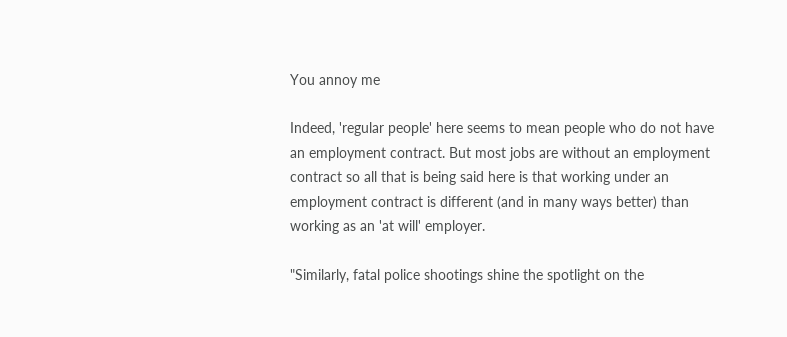You annoy me

Indeed, 'regular people' here seems to mean people who do not have an employment contract. But most jobs are without an employment contract so all that is being said here is that working under an employment contract is different (and in many ways better) than working as an 'at will' employer.

"Similarly, fatal police shootings shine the spotlight on the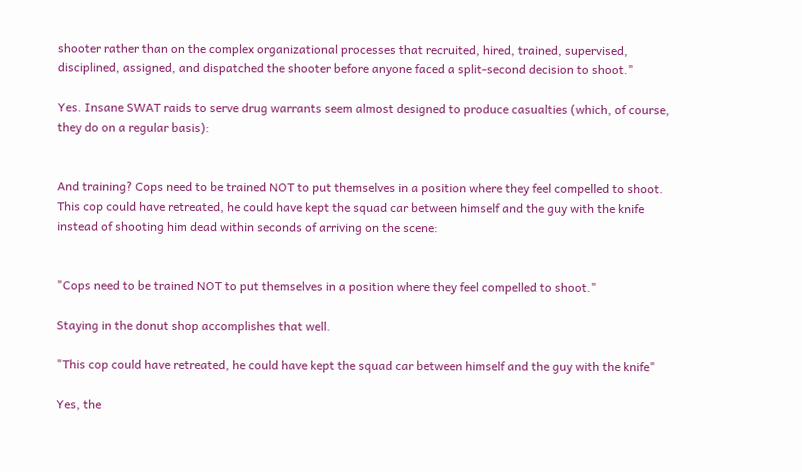shooter rather than on the complex organizational processes that recruited, hired, trained, supervised, disciplined, assigned, and dispatched the shooter before anyone faced a split-second decision to shoot."

Yes. Insane SWAT raids to serve drug warrants seem almost designed to produce casualties (which, of course, they do on a regular basis):


And training? Cops need to be trained NOT to put themselves in a position where they feel compelled to shoot. This cop could have retreated, he could have kept the squad car between himself and the guy with the knife instead of shooting him dead within seconds of arriving on the scene:


"Cops need to be trained NOT to put themselves in a position where they feel compelled to shoot."

Staying in the donut shop accomplishes that well.

"This cop could have retreated, he could have kept the squad car between himself and the guy with the knife"

Yes, the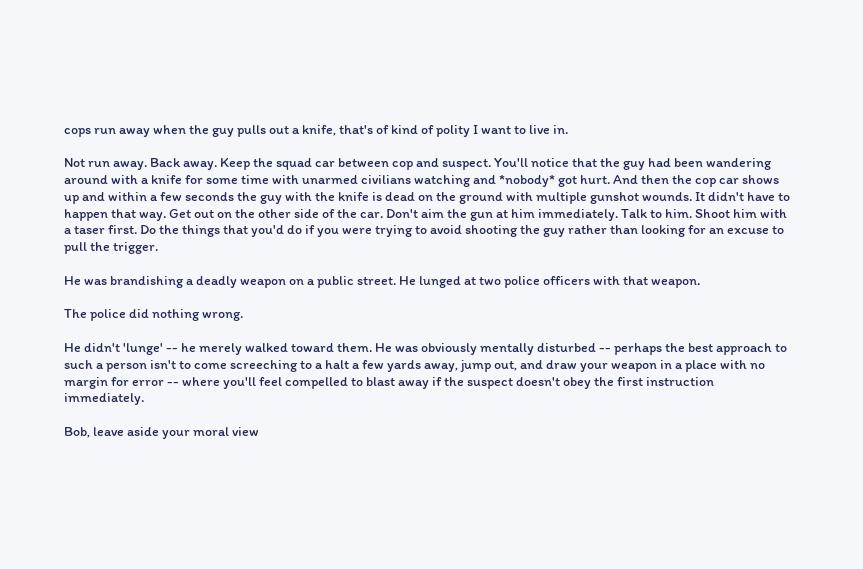cops run away when the guy pulls out a knife, that's of kind of polity I want to live in.

Not run away. Back away. Keep the squad car between cop and suspect. You'll notice that the guy had been wandering around with a knife for some time with unarmed civilians watching and *nobody* got hurt. And then the cop car shows up and within a few seconds the guy with the knife is dead on the ground with multiple gunshot wounds. It didn't have to happen that way. Get out on the other side of the car. Don't aim the gun at him immediately. Talk to him. Shoot him with a taser first. Do the things that you'd do if you were trying to avoid shooting the guy rather than looking for an excuse to pull the trigger.

He was brandishing a deadly weapon on a public street. He lunged at two police officers with that weapon.

The police did nothing wrong.

He didn't 'lunge' -- he merely walked toward them. He was obviously mentally disturbed -- perhaps the best approach to such a person isn't to come screeching to a halt a few yards away, jump out, and draw your weapon in a place with no margin for error -- where you'll feel compelled to blast away if the suspect doesn't obey the first instruction immediately.

Bob, leave aside your moral view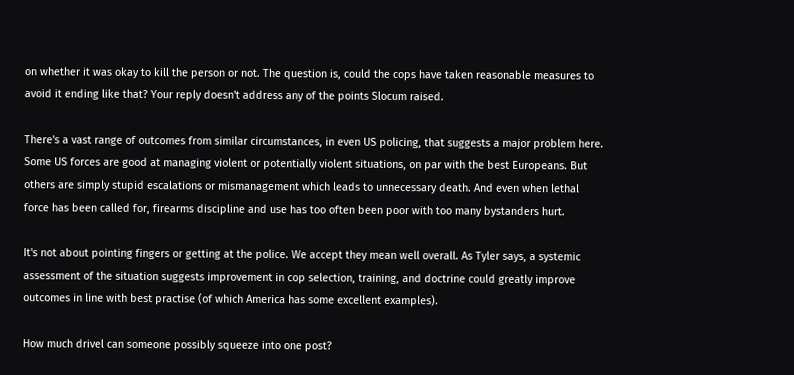on whether it was okay to kill the person or not. The question is, could the cops have taken reasonable measures to avoid it ending like that? Your reply doesn't address any of the points Slocum raised.

There's a vast range of outcomes from similar circumstances, in even US policing, that suggests a major problem here. Some US forces are good at managing violent or potentially violent situations, on par with the best Europeans. But others are simply stupid escalations or mismanagement which leads to unnecessary death. And even when lethal force has been called for, firearms discipline and use has too often been poor with too many bystanders hurt.

It's not about pointing fingers or getting at the police. We accept they mean well overall. As Tyler says, a systemic assessment of the situation suggests improvement in cop selection, training, and doctrine could greatly improve outcomes in line with best practise (of which America has some excellent examples).

How much drivel can someone possibly squeeze into one post?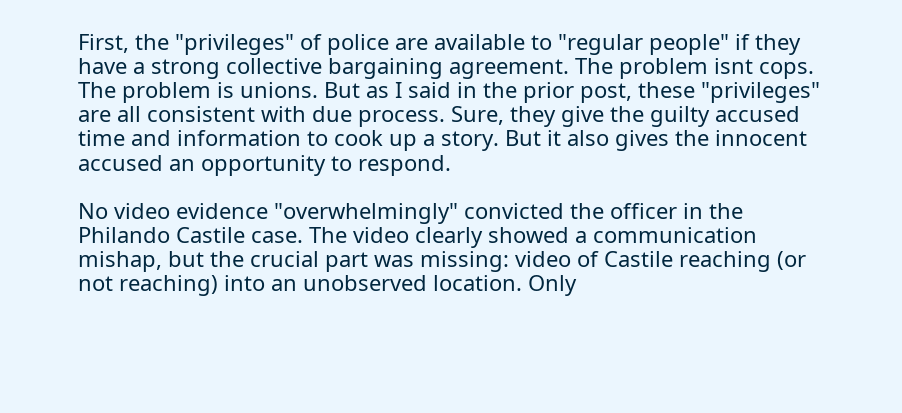First, the "privileges" of police are available to "regular people" if they have a strong collective bargaining agreement. The problem isnt cops. The problem is unions. But as I said in the prior post, these "privileges" are all consistent with due process. Sure, they give the guilty accused time and information to cook up a story. But it also gives the innocent accused an opportunity to respond.

No video evidence "overwhelmingly" convicted the officer in the Philando Castile case. The video clearly showed a communication mishap, but the crucial part was missing: video of Castile reaching (or not reaching) into an unobserved location. Only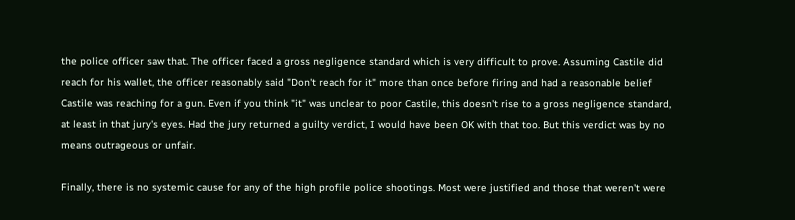the police officer saw that. The officer faced a gross negligence standard which is very difficult to prove. Assuming Castile did reach for his wallet, the officer reasonably said "Don't reach for it" more than once before firing and had a reasonable belief Castile was reaching for a gun. Even if you think "it" was unclear to poor Castile, this doesn't rise to a gross negligence standard, at least in that jury's eyes. Had the jury returned a guilty verdict, I would have been OK with that too. But this verdict was by no means outrageous or unfair.

Finally, there is no systemic cause for any of the high profile police shootings. Most were justified and those that weren't were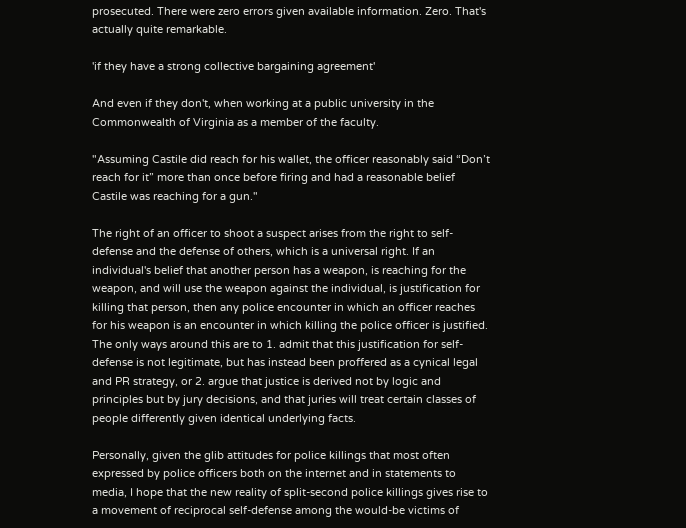prosecuted. There were zero errors given available information. Zero. That's actually quite remarkable.

'if they have a strong collective bargaining agreement'

And even if they don't, when working at a public university in the Commonwealth of Virginia as a member of the faculty.

"Assuming Castile did reach for his wallet, the officer reasonably said “Don’t reach for it” more than once before firing and had a reasonable belief Castile was reaching for a gun."

The right of an officer to shoot a suspect arises from the right to self-defense and the defense of others, which is a universal right. If an individual's belief that another person has a weapon, is reaching for the weapon, and will use the weapon against the individual, is justification for killing that person, then any police encounter in which an officer reaches for his weapon is an encounter in which killing the police officer is justified. The only ways around this are to 1. admit that this justification for self-defense is not legitimate, but has instead been proffered as a cynical legal and PR strategy, or 2. argue that justice is derived not by logic and principles but by jury decisions, and that juries will treat certain classes of people differently given identical underlying facts.

Personally, given the glib attitudes for police killings that most often expressed by police officers both on the internet and in statements to media, I hope that the new reality of split-second police killings gives rise to a movement of reciprocal self-defense among the would-be victims of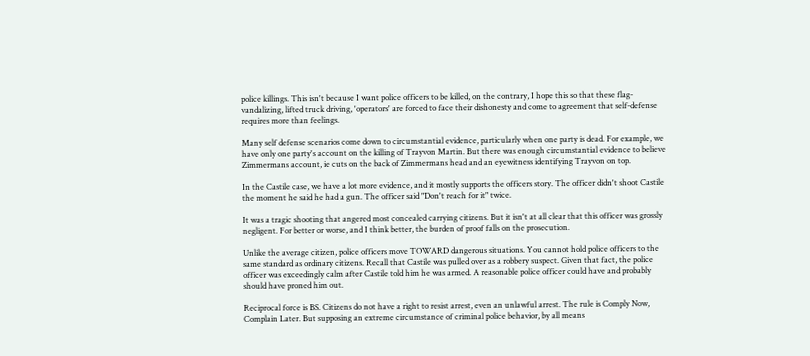police killings. This isn't because I want police officers to be killed, on the contrary, I hope this so that these flag-vandalizing, lifted truck driving, 'operators' are forced to face their dishonesty and come to agreement that self-defense requires more than feelings.

Many self defense scenarios come down to circumstantial evidence, particularly when one party is dead. For example, we have only one party's account on the killing of Trayvon Martin. But there was enough circumstantial evidence to believe Zimmermans account, ie cuts on the back of Zimmermans head and an eyewitness identifying Trayvon on top.

In the Castile case, we have a lot more evidence, and it mostly supports the officers story. The officer didn't shoot Castile the moment he said he had a gun. The officer said "Don't reach for it" twice.

It was a tragic shooting that angered most concealed carrying citizens. But it isn't at all clear that this officer was grossly negligent. For better or worse, and I think better, the burden of proof falls on the prosecution.

Unlike the average citizen, police officers move TOWARD dangerous situations. You cannot hold police officers to the same standard as ordinary citizens. Recall that Castile was pulled over as a robbery suspect. Given that fact, the police officer was exceedingly calm after Castile told him he was armed. A reasonable police officer could have and probably should have proned him out.

Reciprocal force is BS. Citizens do not have a right to resist arrest, even an unlawful arrest. The rule is Comply Now, Complain Later. But supposing an extreme circumstance of criminal police behavior, by all means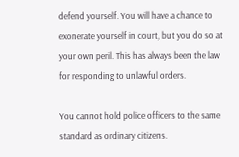defend yourself. You will have a chance to exonerate yourself in court, but you do so at your own peril. This has always been the law for responding to unlawful orders.

You cannot hold police officers to the same standard as ordinary citizens.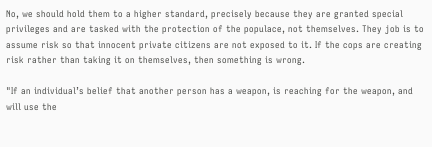No, we should hold them to a higher standard, precisely because they are granted special privileges and are tasked with the protection of the populace, not themselves. They job is to assume risk so that innocent private citizens are not exposed to it. If the cops are creating risk rather than taking it on themselves, then something is wrong.

"If an individual’s belief that another person has a weapon, is reaching for the weapon, and will use the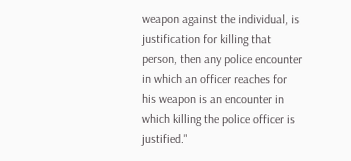weapon against the individual, is justification for killing that person, then any police encounter in which an officer reaches for his weapon is an encounter in which killing the police officer is justified."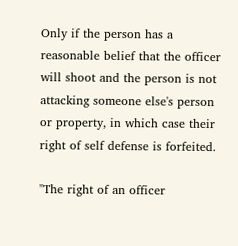Only if the person has a reasonable belief that the officer will shoot and the person is not attacking someone else's person or property, in which case their right of self defense is forfeited.

"The right of an officer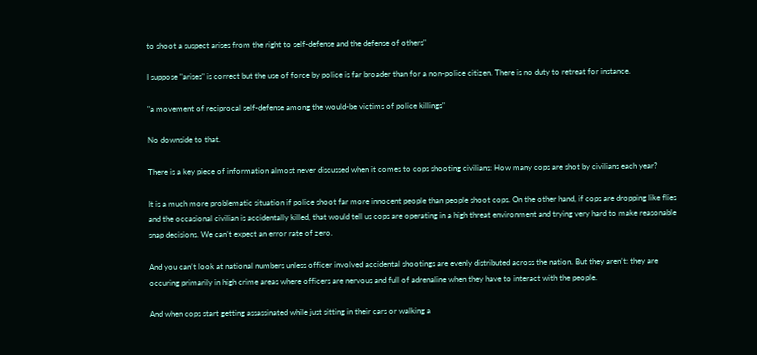to shoot a suspect arises from the right to self-defense and the defense of others"

I suppose "arises" is correct but the use of force by police is far broader than for a non-police citizen. There is no duty to retreat for instance.

"a movement of reciprocal self-defense among the would-be victims of police killings"

No downside to that.

There is a key piece of information almost never discussed when it comes to cops shooting civilians: How many cops are shot by civilians each year?

It is a much more problematic situation if police shoot far more innocent people than people shoot cops. On the other hand, if cops are dropping like flies and the occasional civilian is accidentally killed, that would tell us cops are operating in a high threat environment and trying very hard to make reasonable snap decisions. We can’t expect an error rate of zero.

And you can’t look at national numbers unless officer involved accidental shootings are evenly distributed across the nation. But they aren’t: they are occuring primarily in high crime areas where officers are nervous and full of adrenaline when they have to interact with the people.

And when cops start getting assassinated while just sitting in their cars or walking a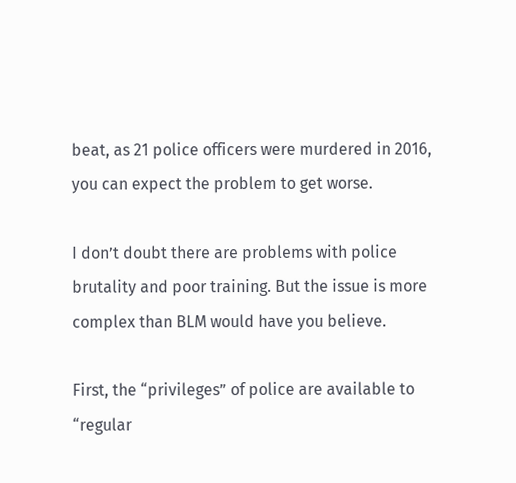beat, as 21 police officers were murdered in 2016, you can expect the problem to get worse.

I don’t doubt there are problems with police brutality and poor training. But the issue is more complex than BLM would have you believe.

First, the “privileges” of police are available to “regular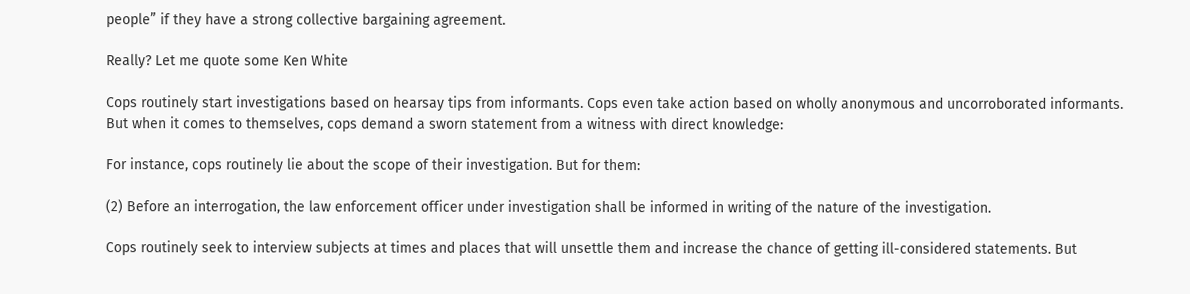people” if they have a strong collective bargaining agreement.

Really? Let me quote some Ken White

Cops routinely start investigations based on hearsay tips from informants. Cops even take action based on wholly anonymous and uncorroborated informants. But when it comes to themselves, cops demand a sworn statement from a witness with direct knowledge:

For instance, cops routinely lie about the scope of their investigation. But for them:

(2) Before an interrogation, the law enforcement officer under investigation shall be informed in writing of the nature of the investigation.

Cops routinely seek to interview subjects at times and places that will unsettle them and increase the chance of getting ill-considered statements. But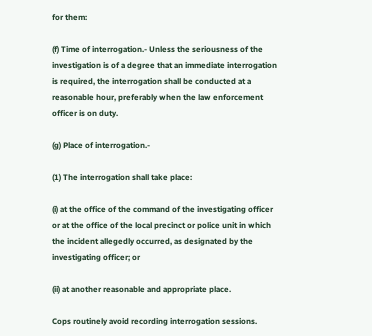for them:

(f) Time of interrogation.- Unless the seriousness of the investigation is of a degree that an immediate interrogation is required, the interrogation shall be conducted at a reasonable hour, preferably when the law enforcement officer is on duty.

(g) Place of interrogation.-

(1) The interrogation shall take place:

(i) at the office of the command of the investigating officer or at the office of the local precinct or police unit in which the incident allegedly occurred, as designated by the investigating officer; or

(ii) at another reasonable and appropriate place.

Cops routinely avoid recording interrogation sessions.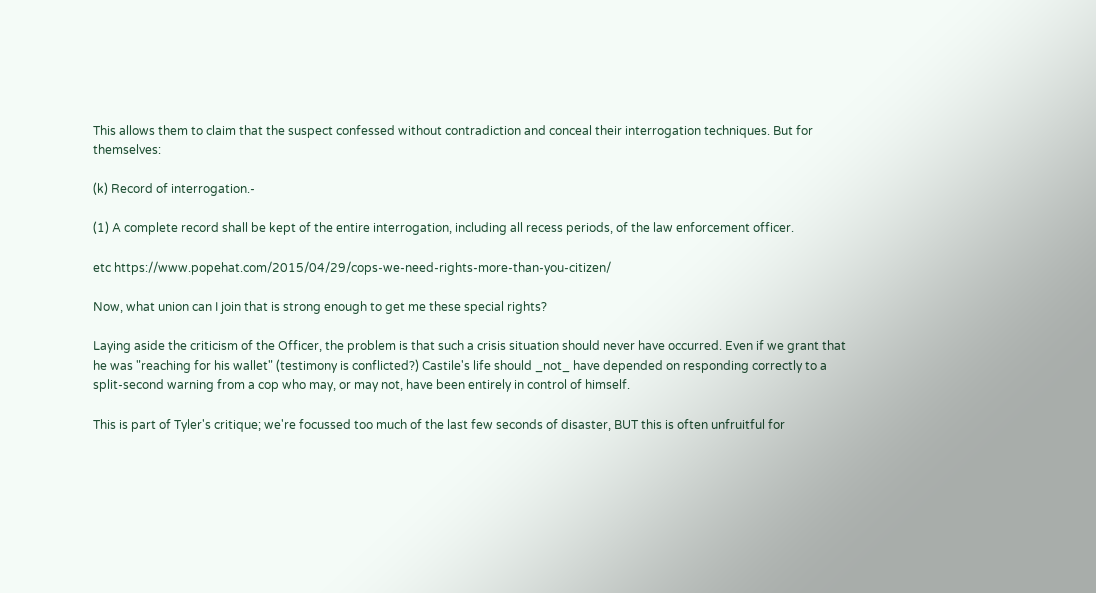This allows them to claim that the suspect confessed without contradiction and conceal their interrogation techniques. But for themselves:

(k) Record of interrogation.-

(1) A complete record shall be kept of the entire interrogation, including all recess periods, of the law enforcement officer.

etc https://www.popehat.com/2015/04/29/cops-we-need-rights-more-than-you-citizen/

Now, what union can I join that is strong enough to get me these special rights?

Laying aside the criticism of the Officer, the problem is that such a crisis situation should never have occurred. Even if we grant that he was "reaching for his wallet" (testimony is conflicted?) Castile's life should _not_ have depended on responding correctly to a split-second warning from a cop who may, or may not, have been entirely in control of himself.

This is part of Tyler's critique; we're focussed too much of the last few seconds of disaster, BUT this is often unfruitful for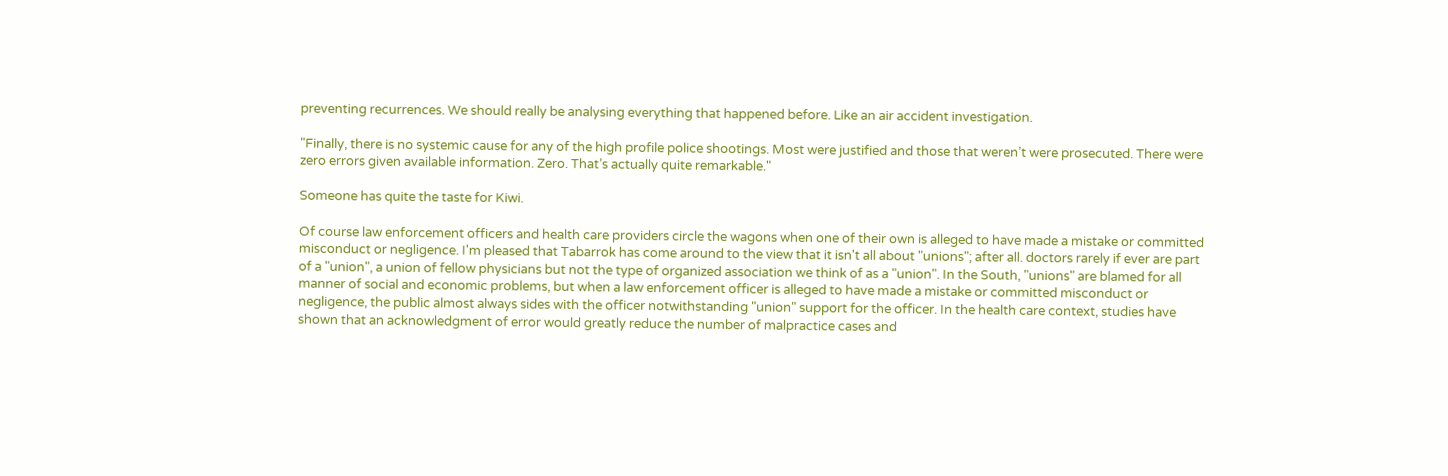preventing recurrences. We should really be analysing everything that happened before. Like an air accident investigation.

"Finally, there is no systemic cause for any of the high profile police shootings. Most were justified and those that weren’t were prosecuted. There were zero errors given available information. Zero. That’s actually quite remarkable."

Someone has quite the taste for Kiwi.

Of course law enforcement officers and health care providers circle the wagons when one of their own is alleged to have made a mistake or committed misconduct or negligence. I'm pleased that Tabarrok has come around to the view that it isn't all about "unions"; after all. doctors rarely if ever are part of a "union", a union of fellow physicians but not the type of organized association we think of as a "union". In the South, "unions" are blamed for all manner of social and economic problems, but when a law enforcement officer is alleged to have made a mistake or committed misconduct or negligence, the public almost always sides with the officer notwithstanding "union" support for the officer. In the health care context, studies have shown that an acknowledgment of error would greatly reduce the number of malpractice cases and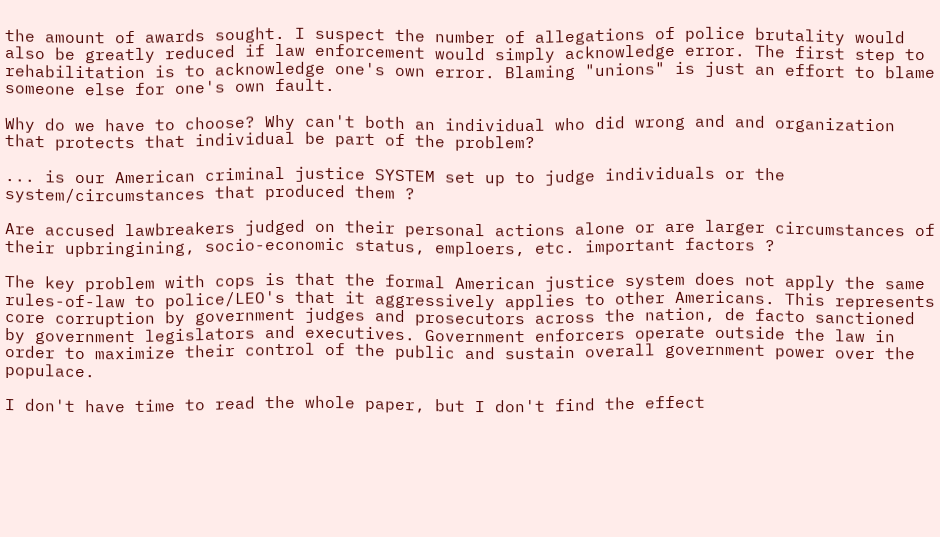the amount of awards sought. I suspect the number of allegations of police brutality would also be greatly reduced if law enforcement would simply acknowledge error. The first step to rehabilitation is to acknowledge one's own error. Blaming "unions" is just an effort to blame someone else for one's own fault.

Why do we have to choose? Why can't both an individual who did wrong and and organization that protects that individual be part of the problem?

... is our American criminal justice SYSTEM set up to judge individuals or the system/circumstances that produced them ?

Are accused lawbreakers judged on their personal actions alone or are larger circumstances of their upbringining, socio-economic status, emploers, etc. important factors ?

The key problem with cops is that the formal American justice system does not apply the same rules-of-law to police/LEO's that it aggressively applies to other Americans. This represents core corruption by government judges and prosecutors across the nation, de facto sanctioned by government legislators and executives. Government enforcers operate outside the law in order to maximize their control of the public and sustain overall government power over the populace.

I don't have time to read the whole paper, but I don't find the effect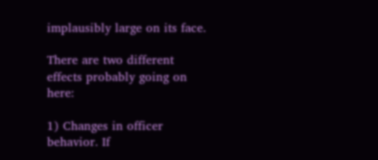implausibly large on its face.

There are two different effects probably going on here:

1) Changes in officer behavior. If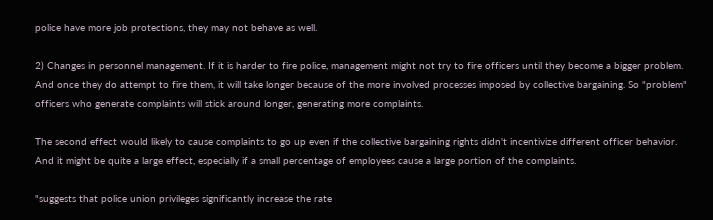police have more job protections, they may not behave as well.

2) Changes in personnel management. If it is harder to fire police, management might not try to fire officers until they become a bigger problem. And once they do attempt to fire them, it will take longer because of the more involved processes imposed by collective bargaining. So "problem" officers who generate complaints will stick around longer, generating more complaints.

The second effect would likely to cause complaints to go up even if the collective bargaining rights didn't incentivize different officer behavior. And it might be quite a large effect, especially if a small percentage of employees cause a large portion of the complaints.

"suggests that police union privileges significantly increase the rate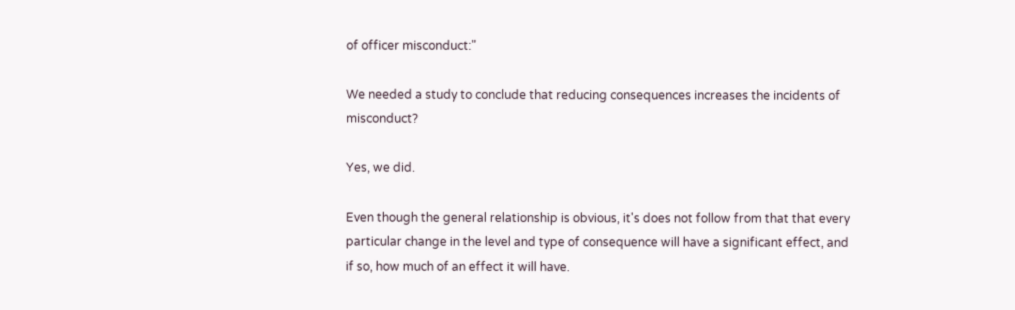of officer misconduct:"

We needed a study to conclude that reducing consequences increases the incidents of misconduct?

Yes, we did.

Even though the general relationship is obvious, it's does not follow from that that every particular change in the level and type of consequence will have a significant effect, and if so, how much of an effect it will have.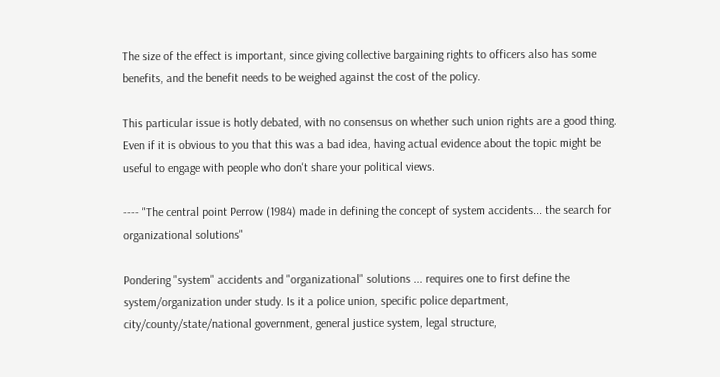The size of the effect is important, since giving collective bargaining rights to officers also has some benefits, and the benefit needs to be weighed against the cost of the policy.

This particular issue is hotly debated, with no consensus on whether such union rights are a good thing. Even if it is obvious to you that this was a bad idea, having actual evidence about the topic might be useful to engage with people who don't share your political views.

---- "The central point Perrow (1984) made in defining the concept of system accidents... the search for organizational solutions"

Pondering "system" accidents and "organizational" solutions ... requires one to first define the system/organization under study. Is it a police union, specific police department, city/county/state/national government, general justice system, legal structure,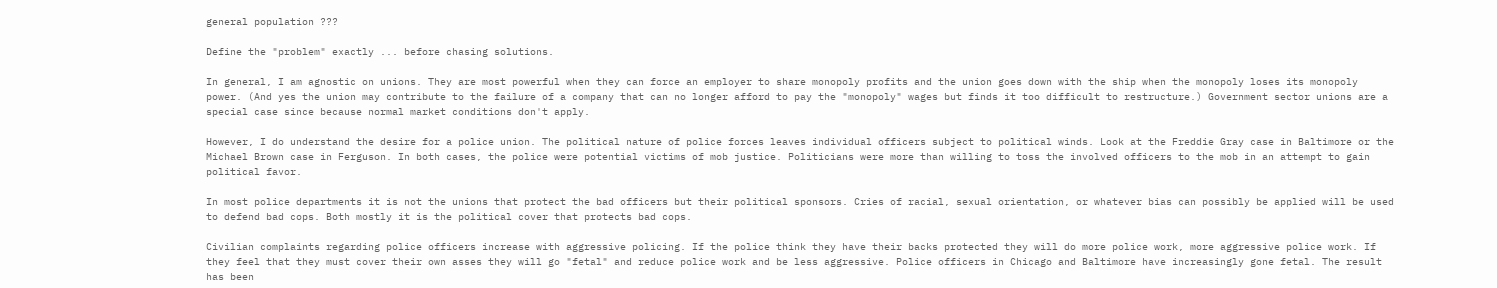general population ???

Define the "problem" exactly ... before chasing solutions.

In general, I am agnostic on unions. They are most powerful when they can force an employer to share monopoly profits and the union goes down with the ship when the monopoly loses its monopoly power. (And yes the union may contribute to the failure of a company that can no longer afford to pay the "monopoly" wages but finds it too difficult to restructure.) Government sector unions are a special case since because normal market conditions don't apply.

However, I do understand the desire for a police union. The political nature of police forces leaves individual officers subject to political winds. Look at the Freddie Gray case in Baltimore or the Michael Brown case in Ferguson. In both cases, the police were potential victims of mob justice. Politicians were more than willing to toss the involved officers to the mob in an attempt to gain political favor.

In most police departments it is not the unions that protect the bad officers but their political sponsors. Cries of racial, sexual orientation, or whatever bias can possibly be applied will be used to defend bad cops. Both mostly it is the political cover that protects bad cops.

Civilian complaints regarding police officers increase with aggressive policing. If the police think they have their backs protected they will do more police work, more aggressive police work. If they feel that they must cover their own asses they will go "fetal" and reduce police work and be less aggressive. Police officers in Chicago and Baltimore have increasingly gone fetal. The result has been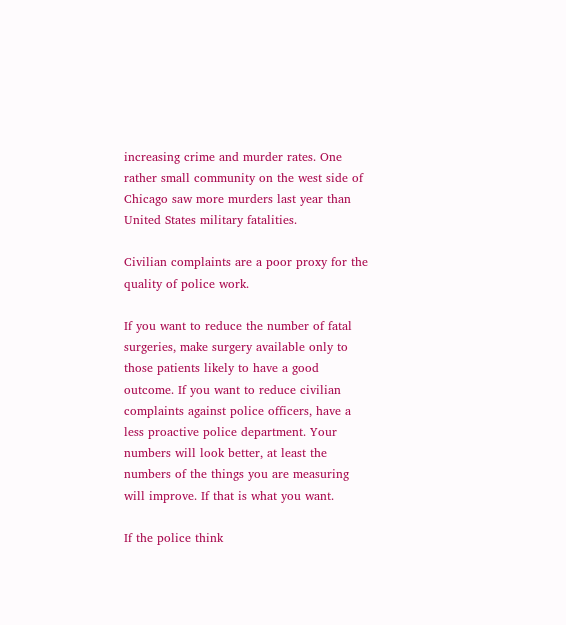increasing crime and murder rates. One rather small community on the west side of Chicago saw more murders last year than United States military fatalities.

Civilian complaints are a poor proxy for the quality of police work.

If you want to reduce the number of fatal surgeries, make surgery available only to those patients likely to have a good outcome. If you want to reduce civilian complaints against police officers, have a less proactive police department. Your numbers will look better, at least the numbers of the things you are measuring will improve. If that is what you want.

If the police think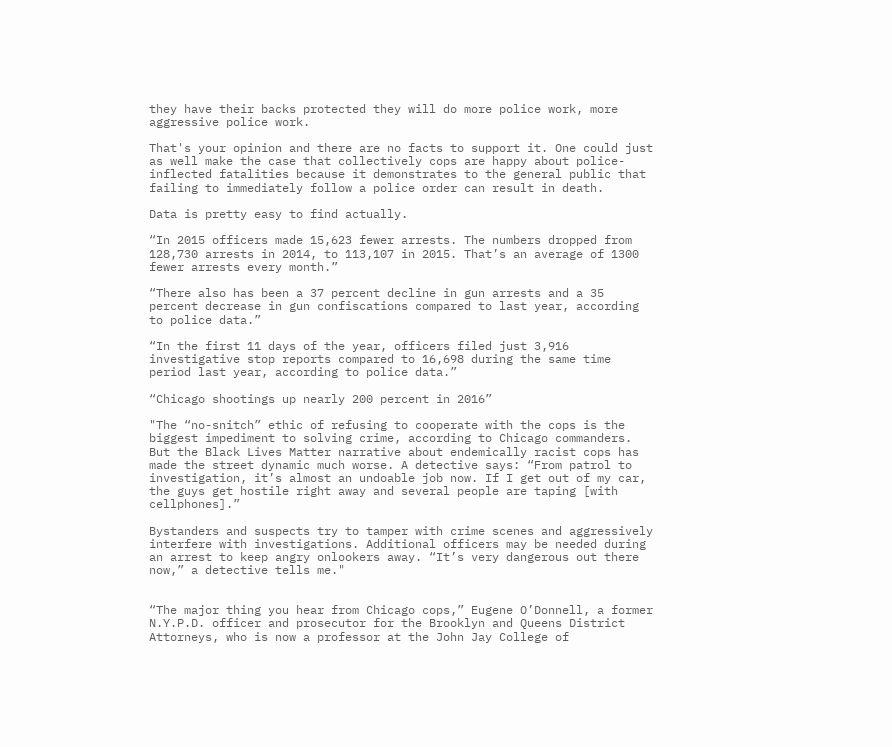they have their backs protected they will do more police work, more aggressive police work.

That's your opinion and there are no facts to support it. One could just as well make the case that collectively cops are happy about police-inflected fatalities because it demonstrates to the general public that failing to immediately follow a police order can result in death.

Data is pretty easy to find actually.

“In 2015 officers made 15,623 fewer arrests. The numbers dropped from 128,730 arrests in 2014, to 113,107 in 2015. That’s an average of 1300 fewer arrests every month.”

“There also has been a 37 percent decline in gun arrests and a 35 percent decrease in gun confiscations compared to last year, according to police data.”

“In the first 11 days of the year, officers filed just 3,916 investigative stop reports compared to 16,698 during the same time period last year, according to police data.”

“Chicago shootings up nearly 200 percent in 2016”

"The “no-snitch” ethic of refusing to cooperate with the cops is the biggest impediment to solving crime, according to Chicago commanders. But the Black Lives Matter narrative about endemically racist cops has made the street dynamic much worse. A detective says: “From patrol to investigation, it’s almost an undoable job now. If I get out of my car, the guys get hostile right away and several people are taping [with cellphones].”

Bystanders and suspects try to tamper with crime scenes and aggressively interfere with investigations. Additional officers may be needed during an arrest to keep angry onlookers away. “It’s very dangerous out there now,” a detective tells me."


“The major thing you hear from Chicago cops,” Eugene O’Donnell, a former N.Y.P.D. officer and prosecutor for the Brooklyn and Queens District Attorneys, who is now a professor at the John Jay College of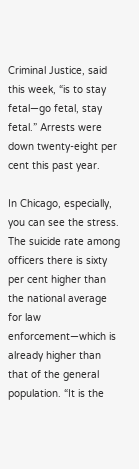Criminal Justice, said this week, “is to stay fetal—go fetal, stay fetal.” Arrests were down twenty-eight per cent this past year.

In Chicago, especially, you can see the stress. The suicide rate among officers there is sixty per cent higher than the national average for law enforcement—which is already higher than that of the general population. “It is the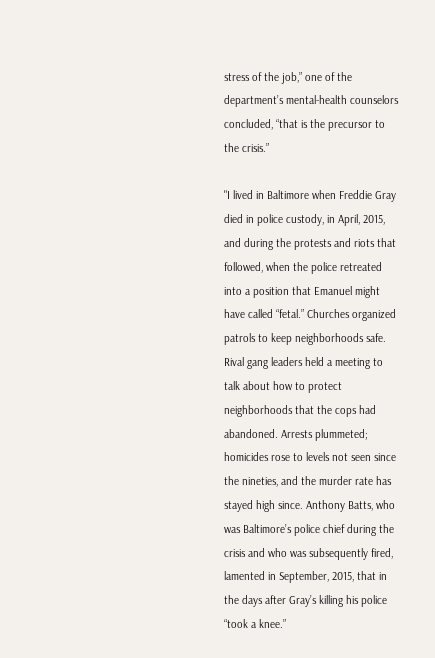stress of the job,” one of the department’s mental-health counselors concluded, “that is the precursor to the crisis.”

"I lived in Baltimore when Freddie Gray died in police custody, in April, 2015, and during the protests and riots that followed, when the police retreated into a position that Emanuel might have called “fetal.” Churches organized patrols to keep neighborhoods safe. Rival gang leaders held a meeting to talk about how to protect neighborhoods that the cops had abandoned. Arrests plummeted; homicides rose to levels not seen since the nineties, and the murder rate has stayed high since. Anthony Batts, who was Baltimore’s police chief during the crisis and who was subsequently fired, lamented in September, 2015, that in the days after Gray’s killing his police “took a knee.”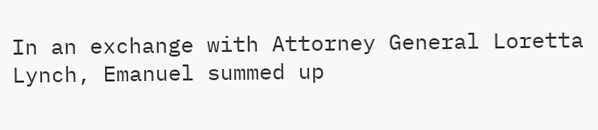In an exchange with Attorney General Loretta Lynch, Emanuel summed up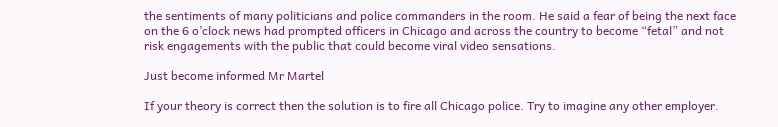the sentiments of many politicians and police commanders in the room. He said a fear of being the next face on the 6 o’clock news had prompted officers in Chicago and across the country to become “fetal” and not risk engagements with the public that could become viral video sensations.

Just become informed Mr Martel

If your theory is correct then the solution is to fire all Chicago police. Try to imagine any other employer.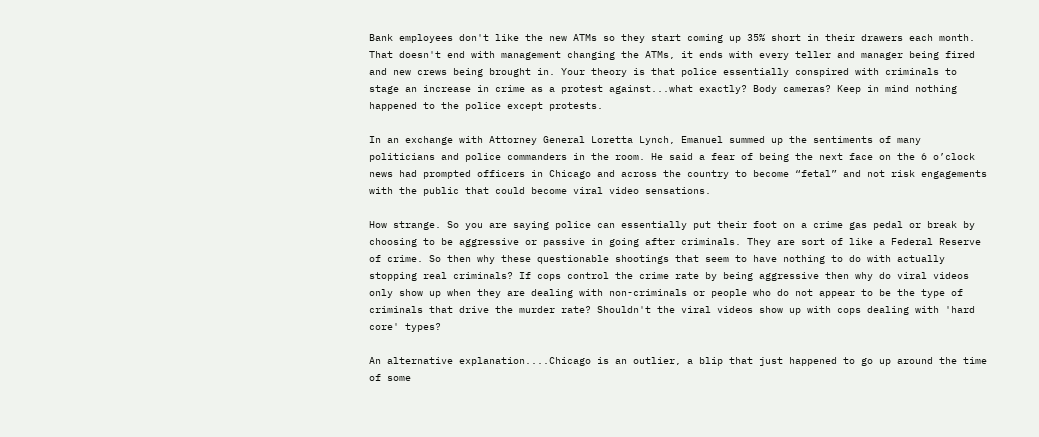Bank employees don't like the new ATMs so they start coming up 35% short in their drawers each month. That doesn't end with management changing the ATMs, it ends with every teller and manager being fired and new crews being brought in. Your theory is that police essentially conspired with criminals to stage an increase in crime as a protest against...what exactly? Body cameras? Keep in mind nothing happened to the police except protests.

In an exchange with Attorney General Loretta Lynch, Emanuel summed up the sentiments of many politicians and police commanders in the room. He said a fear of being the next face on the 6 o’clock news had prompted officers in Chicago and across the country to become “fetal” and not risk engagements with the public that could become viral video sensations.

How strange. So you are saying police can essentially put their foot on a crime gas pedal or break by choosing to be aggressive or passive in going after criminals. They are sort of like a Federal Reserve of crime. So then why these questionable shootings that seem to have nothing to do with actually stopping real criminals? If cops control the crime rate by being aggressive then why do viral videos only show up when they are dealing with non-criminals or people who do not appear to be the type of criminals that drive the murder rate? Shouldn't the viral videos show up with cops dealing with 'hard core' types?

An alternative explanation....Chicago is an outlier, a blip that just happened to go up around the time of some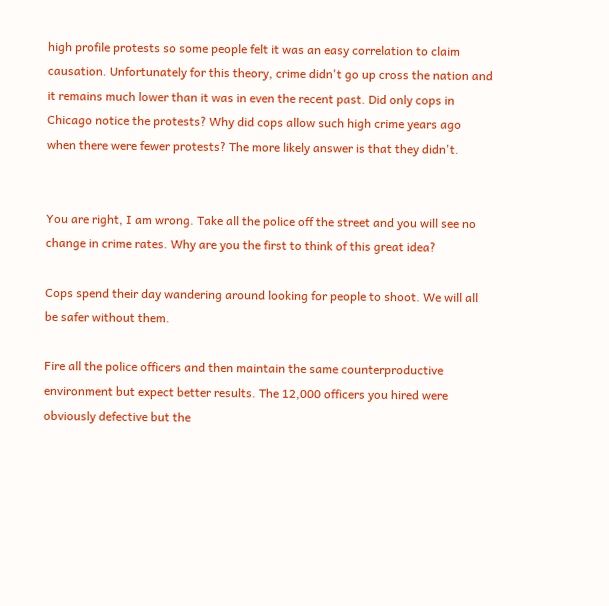high profile protests so some people felt it was an easy correlation to claim causation. Unfortunately for this theory, crime didn't go up cross the nation and it remains much lower than it was in even the recent past. Did only cops in Chicago notice the protests? Why did cops allow such high crime years ago when there were fewer protests? The more likely answer is that they didn't.


You are right, I am wrong. Take all the police off the street and you will see no change in crime rates. Why are you the first to think of this great idea?

Cops spend their day wandering around looking for people to shoot. We will all be safer without them.

Fire all the police officers and then maintain the same counterproductive environment but expect better results. The 12,000 officers you hired were obviously defective but the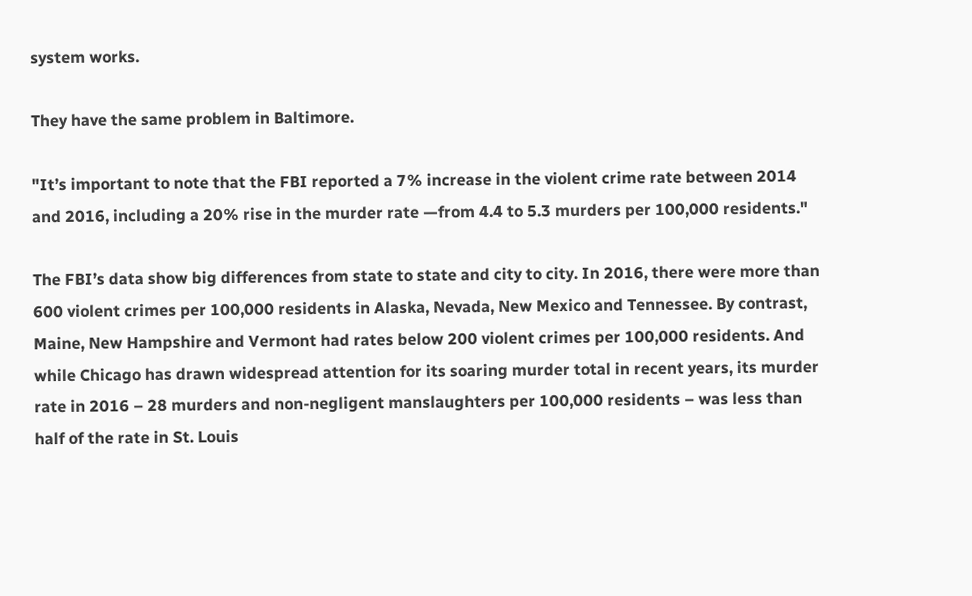system works.

They have the same problem in Baltimore.

"It’s important to note that the FBI reported a 7% increase in the violent crime rate between 2014 and 2016, including a 20% rise in the murder rate —from 4.4 to 5.3 murders per 100,000 residents."

The FBI’s data show big differences from state to state and city to city. In 2016, there were more than 600 violent crimes per 100,000 residents in Alaska, Nevada, New Mexico and Tennessee. By contrast, Maine, New Hampshire and Vermont had rates below 200 violent crimes per 100,000 residents. And while Chicago has drawn widespread attention for its soaring murder total in recent years, its murder rate in 2016 – 28 murders and non-negligent manslaughters per 100,000 residents – was less than half of the rate in St. Louis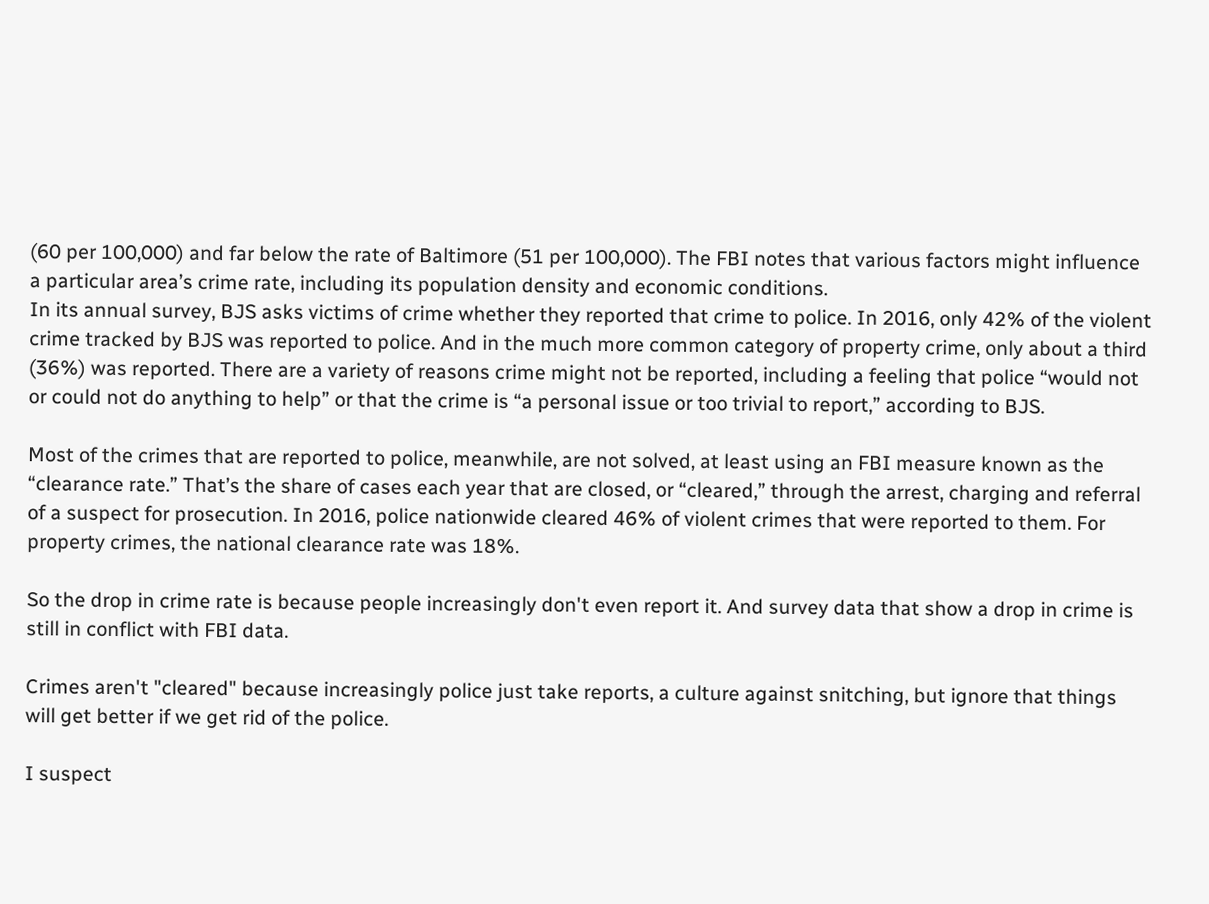(60 per 100,000) and far below the rate of Baltimore (51 per 100,000). The FBI notes that various factors might influence a particular area’s crime rate, including its population density and economic conditions.
In its annual survey, BJS asks victims of crime whether they reported that crime to police. In 2016, only 42% of the violent crime tracked by BJS was reported to police. And in the much more common category of property crime, only about a third (36%) was reported. There are a variety of reasons crime might not be reported, including a feeling that police “would not or could not do anything to help” or that the crime is “a personal issue or too trivial to report,” according to BJS.

Most of the crimes that are reported to police, meanwhile, are not solved, at least using an FBI measure known as the “clearance rate.” That’s the share of cases each year that are closed, or “cleared,” through the arrest, charging and referral of a suspect for prosecution. In 2016, police nationwide cleared 46% of violent crimes that were reported to them. For property crimes, the national clearance rate was 18%.

So the drop in crime rate is because people increasingly don't even report it. And survey data that show a drop in crime is still in conflict with FBI data.

Crimes aren't "cleared" because increasingly police just take reports, a culture against snitching, but ignore that things will get better if we get rid of the police.

I suspect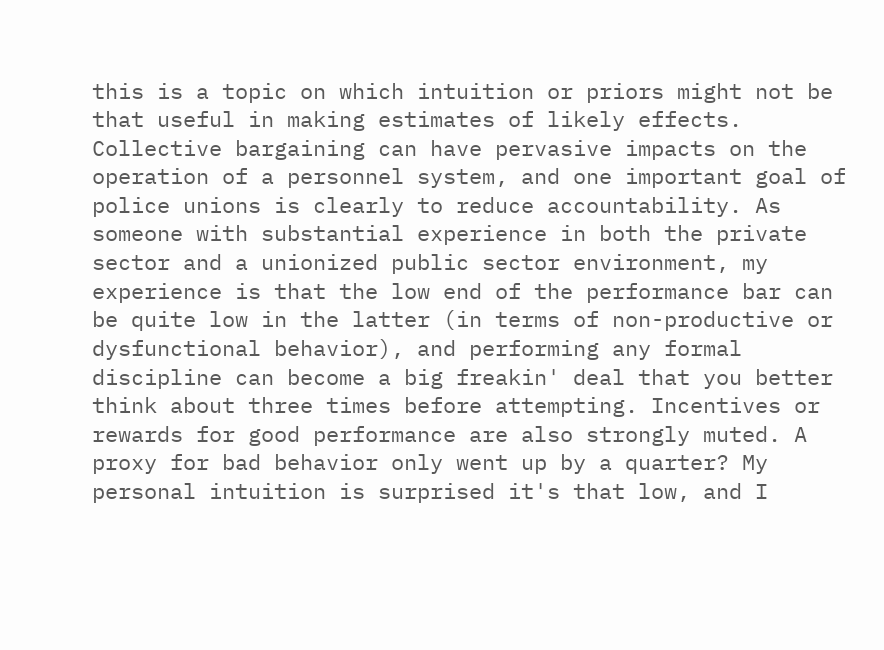this is a topic on which intuition or priors might not be that useful in making estimates of likely effects. Collective bargaining can have pervasive impacts on the operation of a personnel system, and one important goal of police unions is clearly to reduce accountability. As someone with substantial experience in both the private sector and a unionized public sector environment, my experience is that the low end of the performance bar can be quite low in the latter (in terms of non-productive or dysfunctional behavior), and performing any formal discipline can become a big freakin' deal that you better think about three times before attempting. Incentives or rewards for good performance are also strongly muted. A proxy for bad behavior only went up by a quarter? My personal intuition is surprised it's that low, and I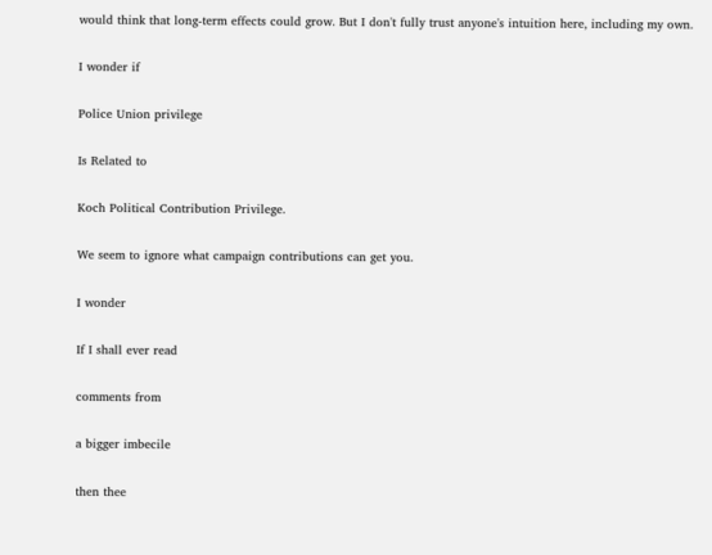would think that long-term effects could grow. But I don't fully trust anyone's intuition here, including my own.

I wonder if

Police Union privilege

Is Related to

Koch Political Contribution Privilege.

We seem to ignore what campaign contributions can get you.

I wonder

If I shall ever read

comments from

a bigger imbecile

then thee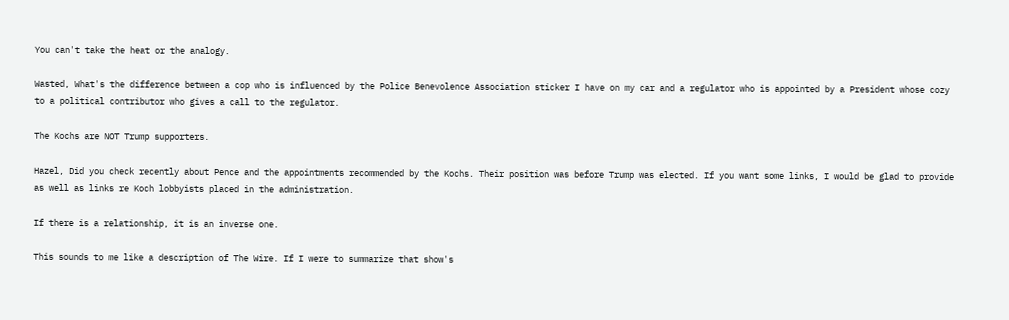You can't take the heat or the analogy.

Wasted, What's the difference between a cop who is influenced by the Police Benevolence Association sticker I have on my car and a regulator who is appointed by a President whose cozy to a political contributor who gives a call to the regulator.

The Kochs are NOT Trump supporters.

Hazel, Did you check recently about Pence and the appointments recommended by the Kochs. Their position was before Trump was elected. If you want some links, I would be glad to provide as well as links re Koch lobbyists placed in the administration.

If there is a relationship, it is an inverse one.

This sounds to me like a description of The Wire. If I were to summarize that show's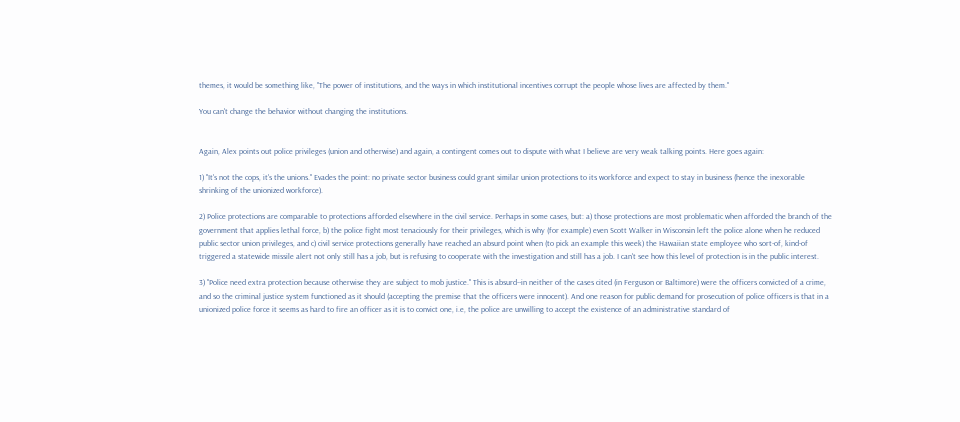themes, it would be something like, "The power of institutions, and the ways in which institutional incentives corrupt the people whose lives are affected by them."

You can't change the behavior without changing the institutions.


Again, Alex points out police privileges (union and otherwise) and again, a contingent comes out to dispute with what I believe are very weak talking points. Here goes again:

1) "It's not the cops, it's the unions." Evades the point: no private sector business could grant similar union protections to its workforce and expect to stay in business (hence the inexorable shrinking of the unionized workforce).

2) Police protections are comparable to protections afforded elsewhere in the civil service. Perhaps in some cases, but: a) those protections are most problematic when afforded the branch of the government that applies lethal force, b) the police fight most tenaciously for their privileges, which is why (for example) even Scott Walker in Wisconsin left the police alone when he reduced public sector union privileges, and c) civil service protections generally have reached an absurd point when (to pick an example this week) the Hawaiian state employee who sort-of, kind-of triggered a statewide missile alert not only still has a job, but is refusing to cooperate with the investigation and still has a job. I can't see how this level of protection is in the public interest.

3) "Police need extra protection because otherwise they are subject to mob justice." This is absurd--in neither of the cases cited (in Ferguson or Baltimore) were the officers convicted of a crime, and so the criminal justice system functioned as it should (accepting the premise that the officers were innocent). And one reason for public demand for prosecution of police officers is that in a unionized police force it seems as hard to fire an officer as it is to convict one, i.e, the police are unwilling to accept the existence of an administrative standard of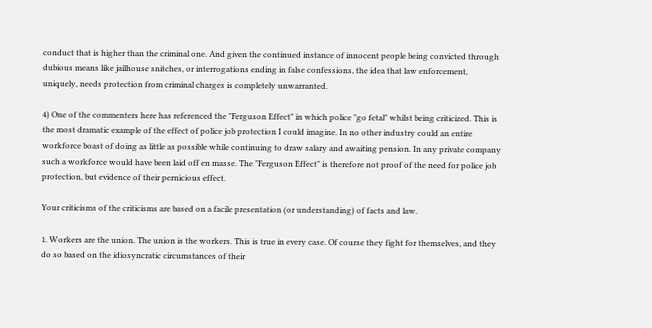conduct that is higher than the criminal one. And given the continued instance of innocent people being convicted through dubious means like jailhouse snitches, or interrogations ending in false confessions, the idea that law enforcement, uniquely, needs protection from criminal charges is completely unwarranted.

4) One of the commenters here has referenced the "Ferguson Effect" in which police "go fetal" whilst being criticized. This is the most dramatic example of the effect of police job protection I could imagine. In no other industry could an entire workforce boast of doing as little as possible while continuing to draw salary and awaiting pension. In any private company such a workforce would have been laid off en masse. The "Ferguson Effect" is therefore not proof of the need for police job protection, but evidence of their pernicious effect.

Your criticisms of the criticisms are based on a facile presentation (or understanding) of facts and law.

1. Workers are the union. The union is the workers. This is true in every case. Of course they fight for themselves, and they do so based on the idiosyncratic circumstances of their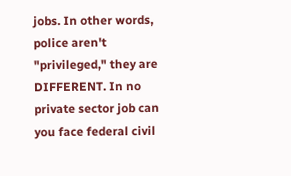jobs. In other words, police aren't "privileged," they are DIFFERENT. In no private sector job can you face federal civil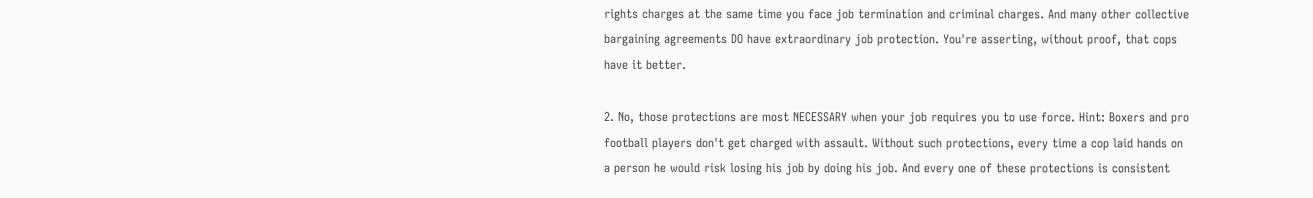rights charges at the same time you face job termination and criminal charges. And many other collective bargaining agreements DO have extraordinary job protection. You're asserting, without proof, that cops have it better.

2. No, those protections are most NECESSARY when your job requires you to use force. Hint: Boxers and pro football players don't get charged with assault. Without such protections, every time a cop laid hands on a person he would risk losing his job by doing his job. And every one of these protections is consistent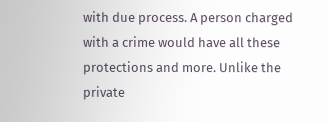with due process. A person charged with a crime would have all these protections and more. Unlike the private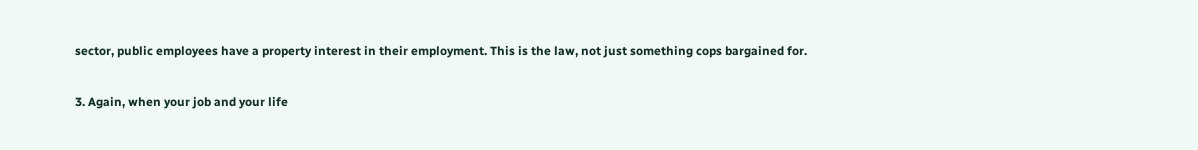sector, public employees have a property interest in their employment. This is the law, not just something cops bargained for.

3. Again, when your job and your life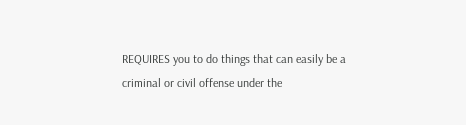REQUIRES you to do things that can easily be a criminal or civil offense under the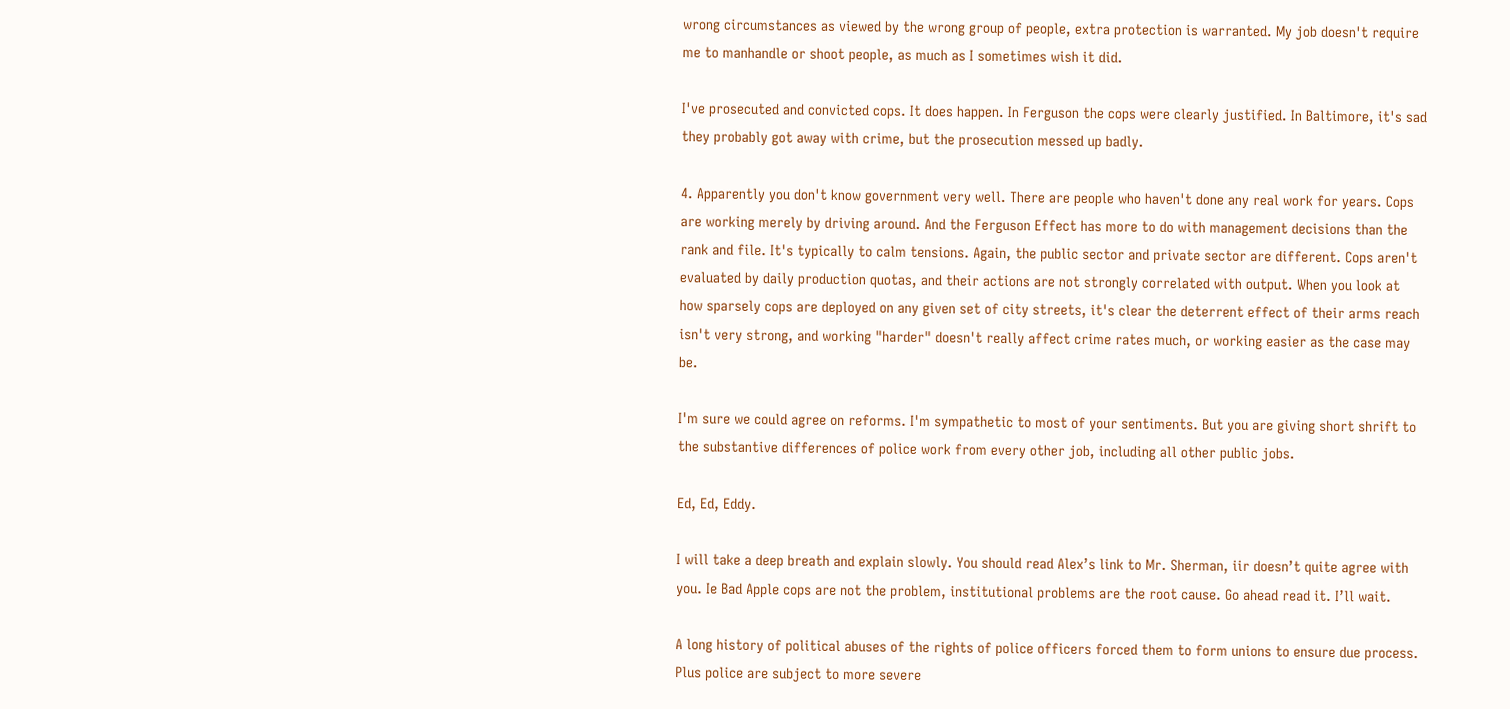wrong circumstances as viewed by the wrong group of people, extra protection is warranted. My job doesn't require me to manhandle or shoot people, as much as I sometimes wish it did.

I've prosecuted and convicted cops. It does happen. In Ferguson the cops were clearly justified. In Baltimore, it's sad they probably got away with crime, but the prosecution messed up badly.

4. Apparently you don't know government very well. There are people who haven't done any real work for years. Cops are working merely by driving around. And the Ferguson Effect has more to do with management decisions than the rank and file. It's typically to calm tensions. Again, the public sector and private sector are different. Cops aren't evaluated by daily production quotas, and their actions are not strongly correlated with output. When you look at how sparsely cops are deployed on any given set of city streets, it's clear the deterrent effect of their arms reach isn't very strong, and working "harder" doesn't really affect crime rates much, or working easier as the case may be.

I'm sure we could agree on reforms. I'm sympathetic to most of your sentiments. But you are giving short shrift to the substantive differences of police work from every other job, including all other public jobs.

Ed, Ed, Eddy.

I will take a deep breath and explain slowly. You should read Alex’s link to Mr. Sherman, iir doesn’t quite agree with you. Ie Bad Apple cops are not the problem, institutional problems are the root cause. Go ahead read it. I’ll wait.

A long history of political abuses of the rights of police officers forced them to form unions to ensure due process. Plus police are subject to more severe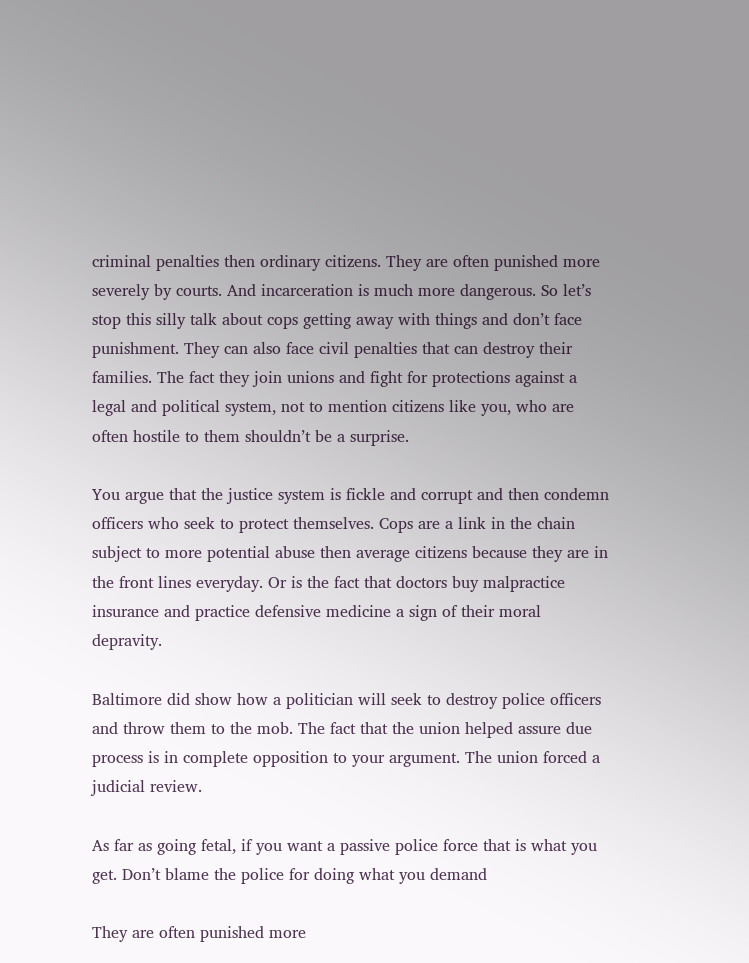criminal penalties then ordinary citizens. They are often punished more severely by courts. And incarceration is much more dangerous. So let’s stop this silly talk about cops getting away with things and don’t face punishment. They can also face civil penalties that can destroy their families. The fact they join unions and fight for protections against a legal and political system, not to mention citizens like you, who are often hostile to them shouldn’t be a surprise.

You argue that the justice system is fickle and corrupt and then condemn officers who seek to protect themselves. Cops are a link in the chain subject to more potential abuse then average citizens because they are in the front lines everyday. Or is the fact that doctors buy malpractice insurance and practice defensive medicine a sign of their moral depravity.

Baltimore did show how a politician will seek to destroy police officers and throw them to the mob. The fact that the union helped assure due process is in complete opposition to your argument. The union forced a judicial review.

As far as going fetal, if you want a passive police force that is what you get. Don’t blame the police for doing what you demand

They are often punished more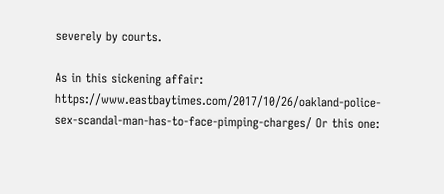severely by courts.

As in this sickening affair: https://www.eastbaytimes.com/2017/10/26/oakland-police-sex-scandal-man-has-to-face-pimping-charges/ Or this one: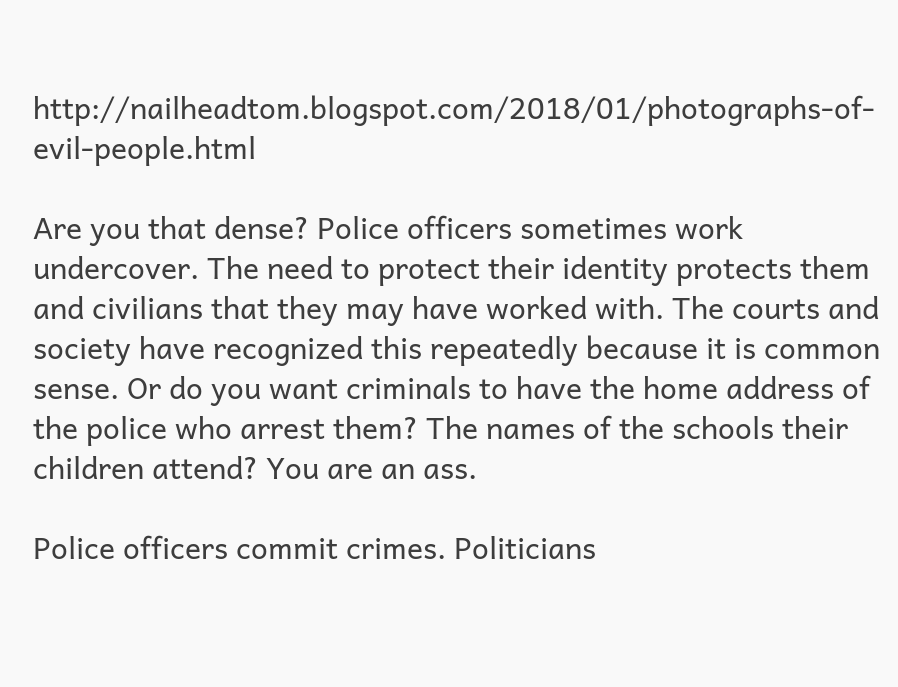http://nailheadtom.blogspot.com/2018/01/photographs-of-evil-people.html

Are you that dense? Police officers sometimes work undercover. The need to protect their identity protects them and civilians that they may have worked with. The courts and society have recognized this repeatedly because it is common sense. Or do you want criminals to have the home address of the police who arrest them? The names of the schools their children attend? You are an ass.

Police officers commit crimes. Politicians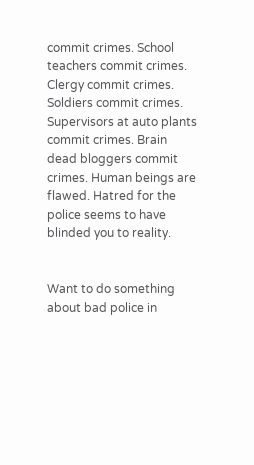commit crimes. School teachers commit crimes. Clergy commit crimes. Soldiers commit crimes. Supervisors at auto plants commit crimes. Brain dead bloggers commit crimes. Human beings are flawed. Hatred for the police seems to have blinded you to reality.


Want to do something about bad police in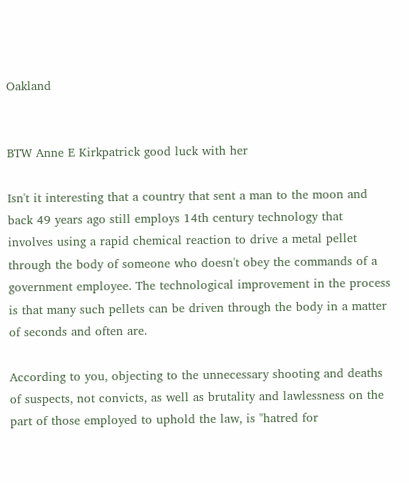Oakland


BTW Anne E Kirkpatrick good luck with her

Isn't it interesting that a country that sent a man to the moon and back 49 years ago still employs 14th century technology that involves using a rapid chemical reaction to drive a metal pellet through the body of someone who doesn't obey the commands of a government employee. The technological improvement in the process is that many such pellets can be driven through the body in a matter of seconds and often are.

According to you, objecting to the unnecessary shooting and deaths of suspects, not convicts, as well as brutality and lawlessness on the part of those employed to uphold the law, is "hatred for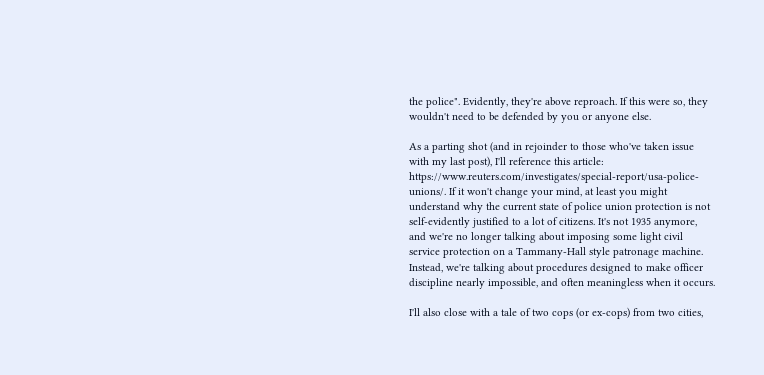the police". Evidently, they're above reproach. If this were so, they wouldn't need to be defended by you or anyone else.

As a parting shot (and in rejoinder to those who've taken issue with my last post), I'll reference this article: https://www.reuters.com/investigates/special-report/usa-police-unions/. If it won't change your mind, at least you might understand why the current state of police union protection is not self-evidently justified to a lot of citizens. It's not 1935 anymore, and we're no longer talking about imposing some light civil service protection on a Tammany-Hall style patronage machine. Instead, we're talking about procedures designed to make officer discipline nearly impossible, and often meaningless when it occurs.

I'll also close with a tale of two cops (or ex-cops) from two cities,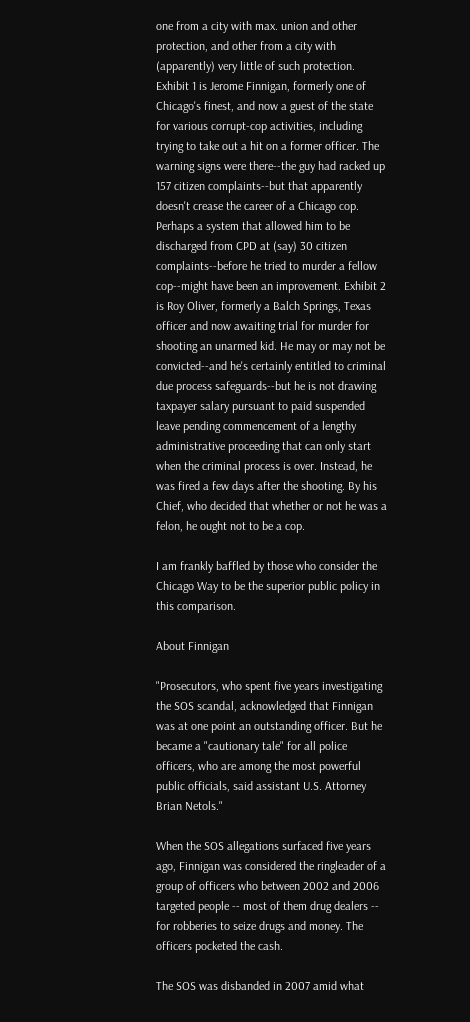one from a city with max. union and other protection, and other from a city with (apparently) very little of such protection. Exhibit 1 is Jerome Finnigan, formerly one of Chicago's finest, and now a guest of the state for various corrupt-cop activities, including trying to take out a hit on a former officer. The warning signs were there--the guy had racked up 157 citizen complaints--but that apparently doesn't crease the career of a Chicago cop. Perhaps a system that allowed him to be discharged from CPD at (say) 30 citizen complaints--before he tried to murder a fellow cop--might have been an improvement. Exhibit 2 is Roy Oliver, formerly a Balch Springs, Texas officer and now awaiting trial for murder for shooting an unarmed kid. He may or may not be convicted--and he's certainly entitled to criminal due process safeguards--but he is not drawing taxpayer salary pursuant to paid suspended leave pending commencement of a lengthy administrative proceeding that can only start when the criminal process is over. Instead, he was fired a few days after the shooting. By his Chief, who decided that whether or not he was a felon, he ought not to be a cop.

I am frankly baffled by those who consider the Chicago Way to be the superior public policy in this comparison.

About Finnigan

"Prosecutors, who spent five years investigating the SOS scandal, acknowledged that Finnigan was at one point an outstanding officer. But he became a "cautionary tale" for all police officers, who are among the most powerful public officials, said assistant U.S. Attorney Brian Netols."

When the SOS allegations surfaced five years ago, Finnigan was considered the ringleader of a group of officers who between 2002 and 2006 targeted people -- most of them drug dealers -- for robberies to seize drugs and money. The officers pocketed the cash.

The SOS was disbanded in 2007 amid what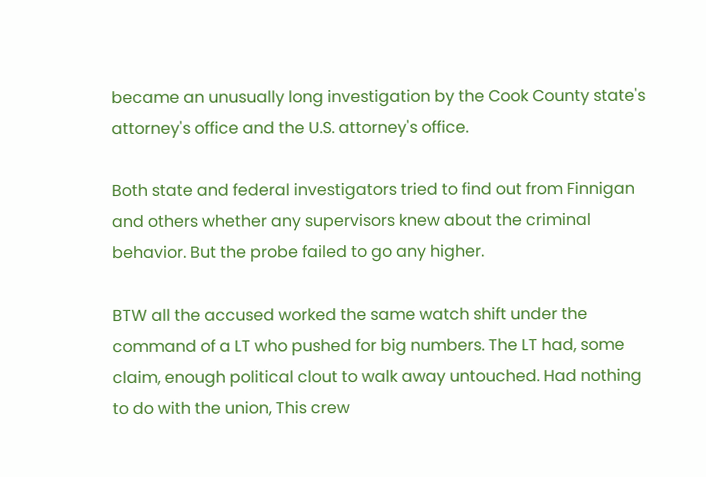became an unusually long investigation by the Cook County state's attorney's office and the U.S. attorney's office.

Both state and federal investigators tried to find out from Finnigan and others whether any supervisors knew about the criminal behavior. But the probe failed to go any higher.

BTW all the accused worked the same watch shift under the command of a LT who pushed for big numbers. The LT had, some claim, enough political clout to walk away untouched. Had nothing to do with the union, This crew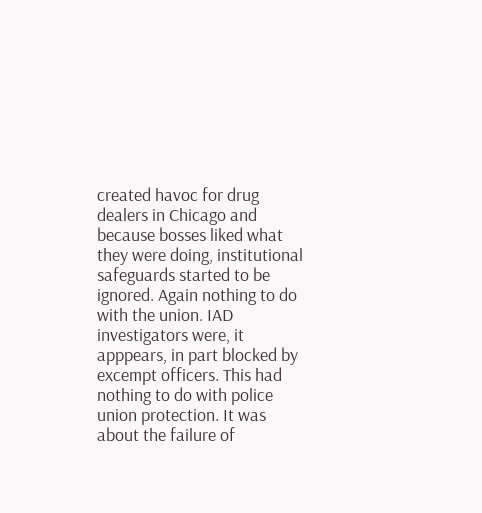created havoc for drug dealers in Chicago and because bosses liked what they were doing, institutional safeguards started to be ignored. Again nothing to do with the union. IAD investigators were, it apppears, in part blocked by excempt officers. This had nothing to do with police union protection. It was about the failure of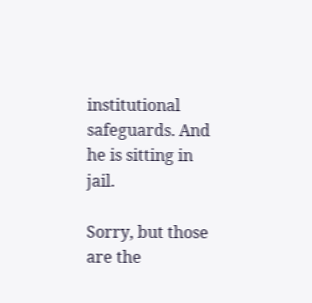institutional safeguards. And he is sitting in jail.

Sorry, but those are the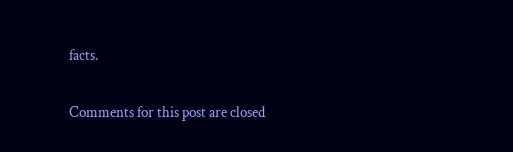facts.

Comments for this post are closed